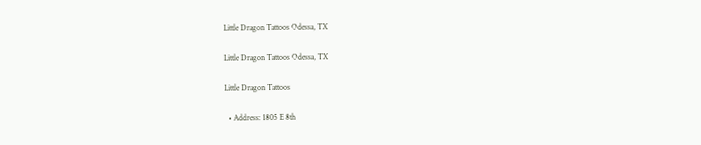Little Dragon Tattoos Odessa, TX

Little Dragon Tattoos Odessa, TX

Little Dragon Tattoos

  • Address: 1805 E 8th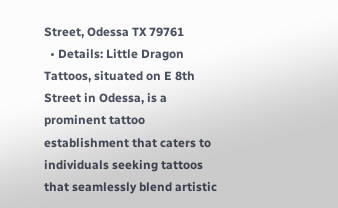Street, Odessa TX 79761
  • Details: Little Dragon Tattoos, situated on E 8th Street in Odessa, is a prominent tattoo establishment that caters to individuals seeking tattoos that seamlessly blend artistic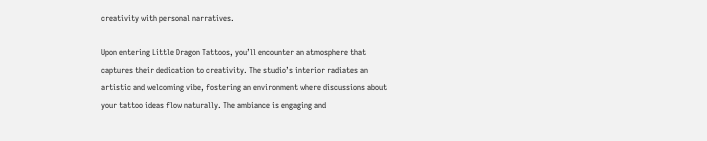creativity with personal narratives.

Upon entering Little Dragon Tattoos, you’ll encounter an atmosphere that captures their dedication to creativity. The studio’s interior radiates an artistic and welcoming vibe, fostering an environment where discussions about your tattoo ideas flow naturally. The ambiance is engaging and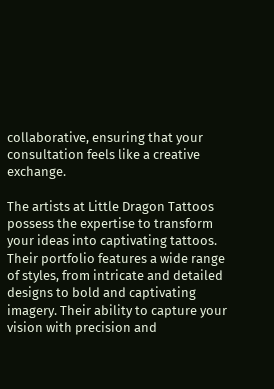collaborative, ensuring that your consultation feels like a creative exchange.

The artists at Little Dragon Tattoos possess the expertise to transform your ideas into captivating tattoos. Their portfolio features a wide range of styles, from intricate and detailed designs to bold and captivating imagery. Their ability to capture your vision with precision and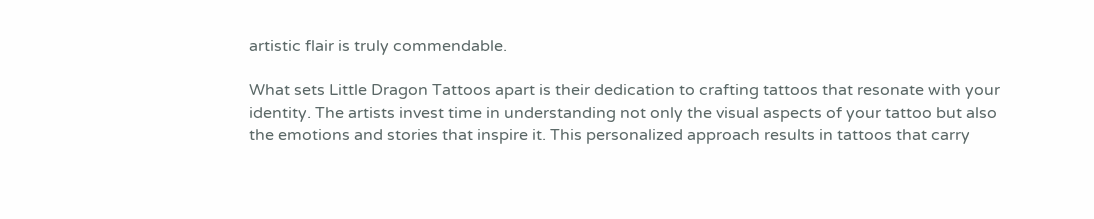artistic flair is truly commendable.

What sets Little Dragon Tattoos apart is their dedication to crafting tattoos that resonate with your identity. The artists invest time in understanding not only the visual aspects of your tattoo but also the emotions and stories that inspire it. This personalized approach results in tattoos that carry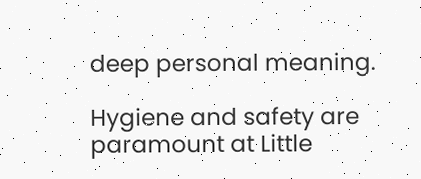deep personal meaning.

Hygiene and safety are paramount at Little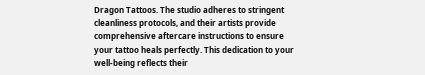Dragon Tattoos. The studio adheres to stringent cleanliness protocols, and their artists provide comprehensive aftercare instructions to ensure your tattoo heals perfectly. This dedication to your well-being reflects their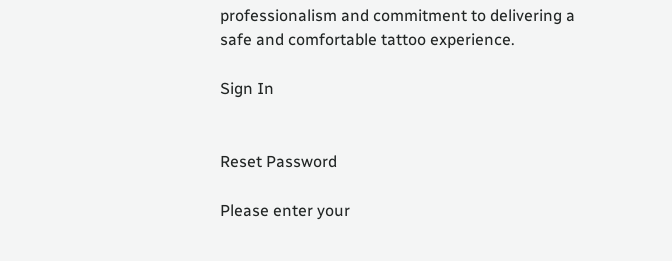professionalism and commitment to delivering a safe and comfortable tattoo experience.

Sign In


Reset Password

Please enter your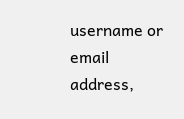username or email address,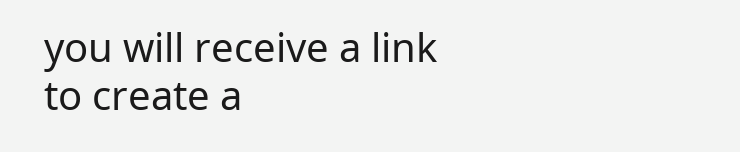you will receive a link to create a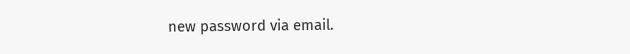new password via email.